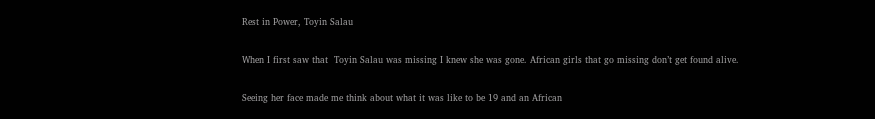Rest in Power, Toyin Salau

When I first saw that  Toyin Salau was missing I knew she was gone. African girls that go missing don’t get found alive.

Seeing her face made me think about what it was like to be 19 and an African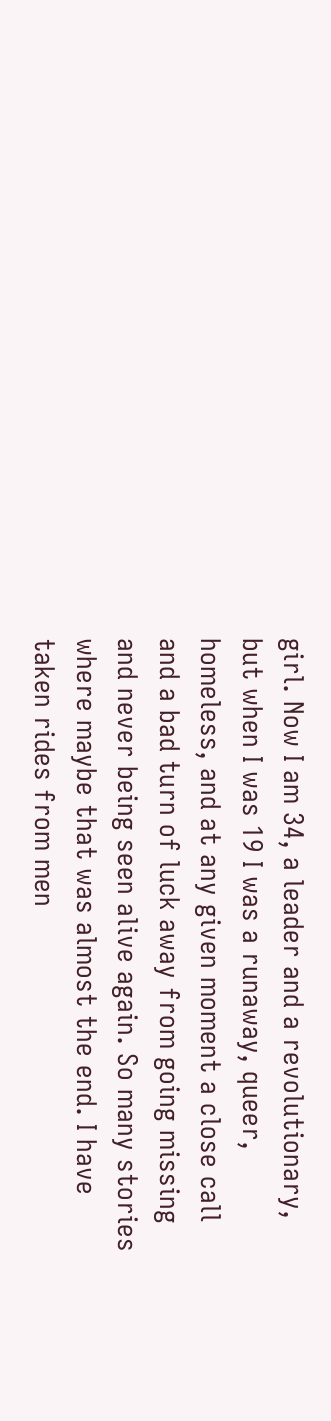girl. Now I am 34, a leader and a revolutionary, but when I was 19 I was a runaway, queer, homeless, and at any given moment a close call and a bad turn of luck away from going missing and never being seen alive again. So many stories where maybe that was almost the end. I have taken rides from men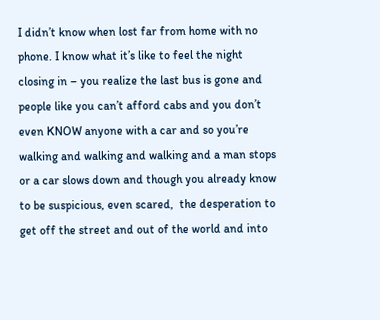I didn’t know when lost far from home with no phone. I know what it’s like to feel the night closing in – you realize the last bus is gone and people like you can’t afford cabs and you don’t even KNOW anyone with a car and so you’re walking and walking and walking and a man stops or a car slows down and though you already know to be suspicious, even scared,  the desperation to get off the street and out of the world and into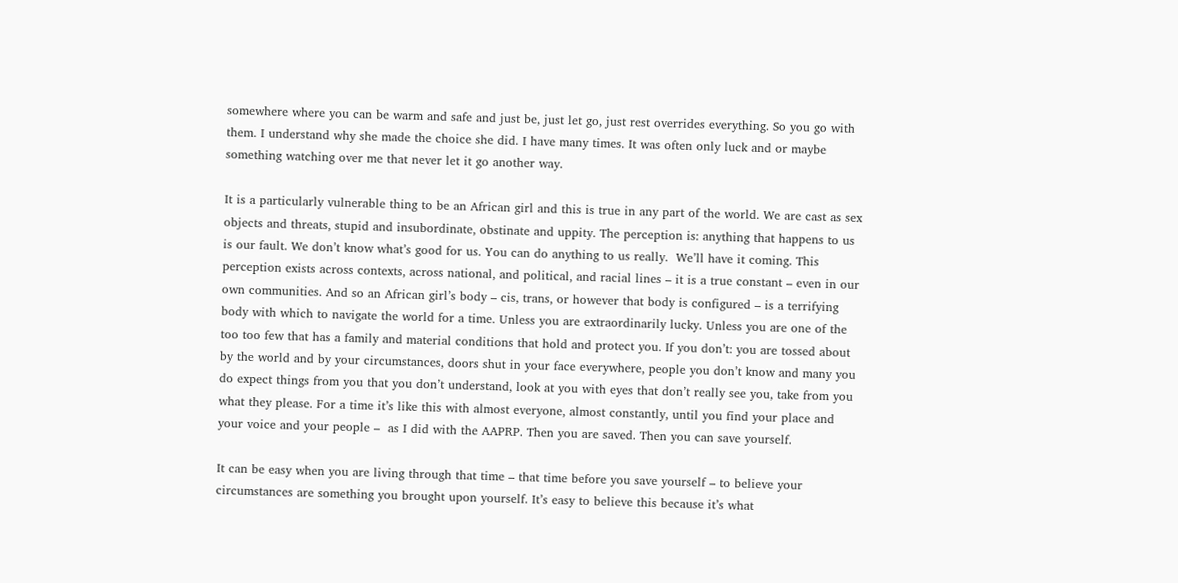somewhere where you can be warm and safe and just be, just let go, just rest overrides everything. So you go with them. I understand why she made the choice she did. I have many times. It was often only luck and or maybe something watching over me that never let it go another way.

It is a particularly vulnerable thing to be an African girl and this is true in any part of the world. We are cast as sex objects and threats, stupid and insubordinate, obstinate and uppity. The perception is: anything that happens to us is our fault. We don’t know what’s good for us. You can do anything to us really.  We’ll have it coming. This perception exists across contexts, across national, and political, and racial lines – it is a true constant – even in our own communities. And so an African girl’s body – cis, trans, or however that body is configured – is a terrifying body with which to navigate the world for a time. Unless you are extraordinarily lucky. Unless you are one of the too too few that has a family and material conditions that hold and protect you. If you don’t: you are tossed about by the world and by your circumstances, doors shut in your face everywhere, people you don’t know and many you do expect things from you that you don’t understand, look at you with eyes that don’t really see you, take from you what they please. For a time it’s like this with almost everyone, almost constantly, until you find your place and your voice and your people –  as I did with the AAPRP. Then you are saved. Then you can save yourself.

It can be easy when you are living through that time – that time before you save yourself – to believe your circumstances are something you brought upon yourself. It’s easy to believe this because it’s what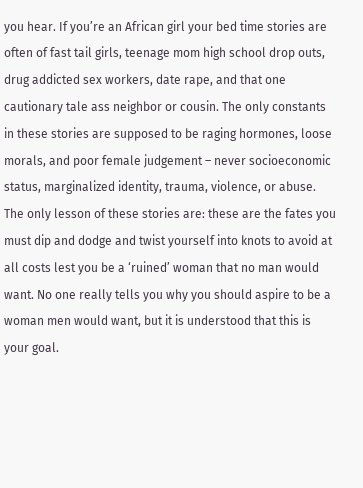you hear. If you’re an African girl your bed time stories are often of fast tail girls, teenage mom high school drop outs, drug addicted sex workers, date rape, and that one cautionary tale ass neighbor or cousin. The only constants in these stories are supposed to be raging hormones, loose morals, and poor female judgement – never socioeconomic status, marginalized identity, trauma, violence, or abuse. The only lesson of these stories are: these are the fates you must dip and dodge and twist yourself into knots to avoid at all costs lest you be a ‘ruined’ woman that no man would want. No one really tells you why you should aspire to be a woman men would want, but it is understood that this is your goal.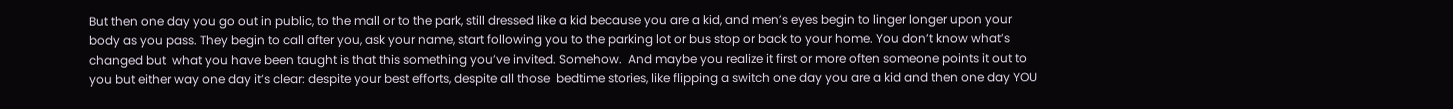But then one day you go out in public, to the mall or to the park, still dressed like a kid because you are a kid, and men’s eyes begin to linger longer upon your body as you pass. They begin to call after you, ask your name, start following you to the parking lot or bus stop or back to your home. You don’t know what’s changed but  what you have been taught is that this something you’ve invited. Somehow.  And maybe you realize it first or more often someone points it out to you but either way one day it’s clear: despite your best efforts, despite all those  bedtime stories, like flipping a switch one day you are a kid and then one day YOU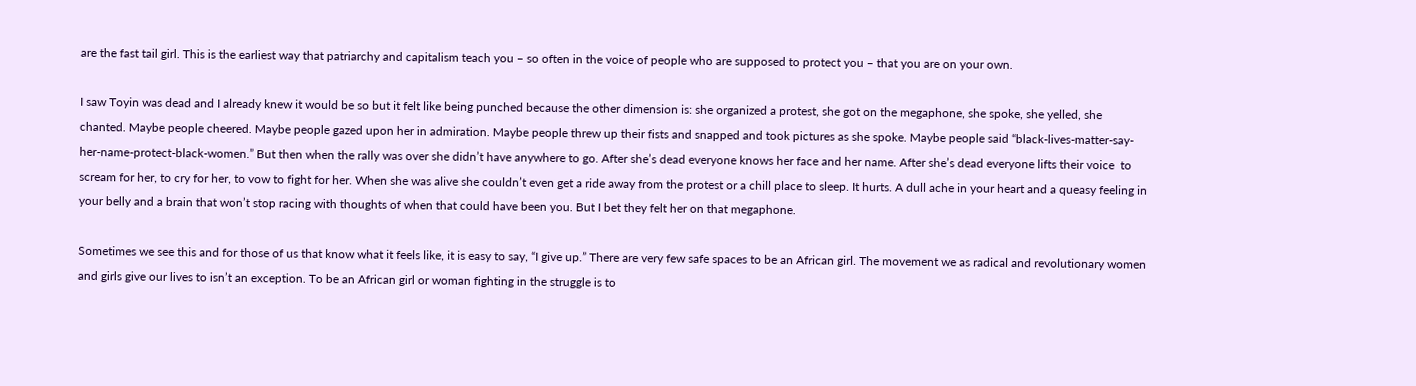are the fast tail girl. This is the earliest way that patriarchy and capitalism teach you – so often in the voice of people who are supposed to protect you – that you are on your own.

I saw Toyin was dead and I already knew it would be so but it felt like being punched because the other dimension is: she organized a protest, she got on the megaphone, she spoke, she yelled, she chanted. Maybe people cheered. Maybe people gazed upon her in admiration. Maybe people threw up their fists and snapped and took pictures as she spoke. Maybe people said “black-lives-matter-say-her-name-protect-black-women.” But then when the rally was over she didn’t have anywhere to go. After she’s dead everyone knows her face and her name. After she’s dead everyone lifts their voice  to scream for her, to cry for her, to vow to fight for her. When she was alive she couldn’t even get a ride away from the protest or a chill place to sleep. It hurts. A dull ache in your heart and a queasy feeling in your belly and a brain that won’t stop racing with thoughts of when that could have been you. But I bet they felt her on that megaphone.

Sometimes we see this and for those of us that know what it feels like, it is easy to say, “I give up.” There are very few safe spaces to be an African girl. The movement we as radical and revolutionary women and girls give our lives to isn’t an exception. To be an African girl or woman fighting in the struggle is to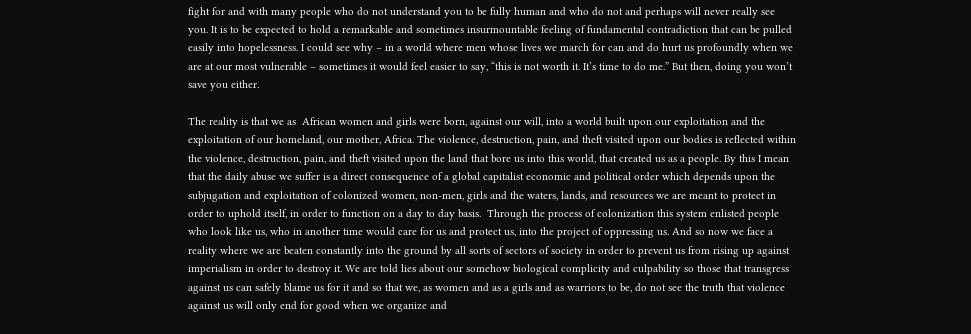fight for and with many people who do not understand you to be fully human and who do not and perhaps will never really see you. It is to be expected to hold a remarkable and sometimes insurmountable feeling of fundamental contradiction that can be pulled easily into hopelessness. I could see why – in a world where men whose lives we march for can and do hurt us profoundly when we are at our most vulnerable – sometimes it would feel easier to say, “this is not worth it. It’s time to do me.” But then, doing you won’t save you either.

The reality is that we as  African women and girls were born, against our will, into a world built upon our exploitation and the exploitation of our homeland, our mother, Africa. The violence, destruction, pain, and theft visited upon our bodies is reflected within the violence, destruction, pain, and theft visited upon the land that bore us into this world, that created us as a people. By this I mean that the daily abuse we suffer is a direct consequence of a global capitalist economic and political order which depends upon the subjugation and exploitation of colonized women, non-men, girls and the waters, lands, and resources we are meant to protect in order to uphold itself, in order to function on a day to day basis.  Through the process of colonization this system enlisted people who look like us, who in another time would care for us and protect us, into the project of oppressing us. And so now we face a reality where we are beaten constantly into the ground by all sorts of sectors of society in order to prevent us from rising up against imperialism in order to destroy it. We are told lies about our somehow biological complicity and culpability so those that transgress against us can safely blame us for it and so that we, as women and as a girls and as warriors to be, do not see the truth that violence against us will only end for good when we organize and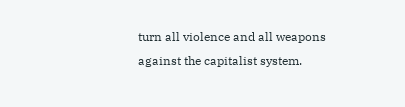turn all violence and all weapons against the capitalist system.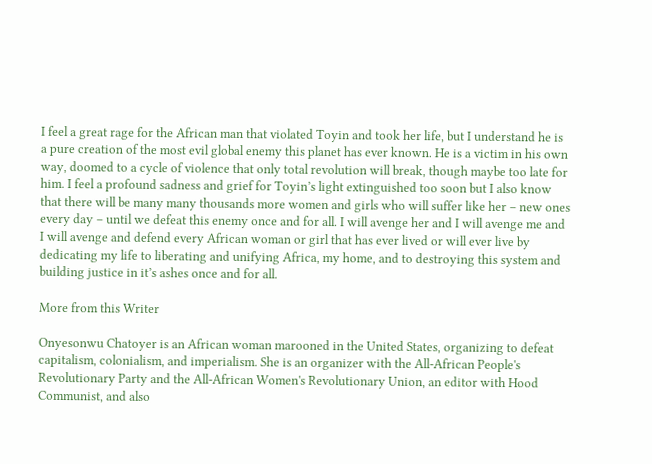I feel a great rage for the African man that violated Toyin and took her life, but I understand he is a pure creation of the most evil global enemy this planet has ever known. He is a victim in his own way, doomed to a cycle of violence that only total revolution will break, though maybe too late for him. I feel a profound sadness and grief for Toyin’s light extinguished too soon but I also know that there will be many many thousands more women and girls who will suffer like her – new ones every day – until we defeat this enemy once and for all. I will avenge her and I will avenge me and I will avenge and defend every African woman or girl that has ever lived or will ever live by dedicating my life to liberating and unifying Africa, my home, and to destroying this system and building justice in it’s ashes once and for all.

More from this Writer

Onyesonwu Chatoyer is an African woman marooned in the United States, organizing to defeat capitalism, colonialism, and imperialism. She is an organizer with the All-African People's Revolutionary Party and the All-African Women's Revolutionary Union, an editor with Hood Communist, and also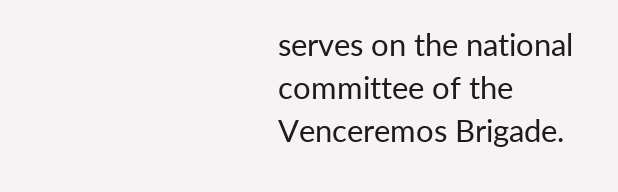serves on the national committee of the Venceremos Brigade.